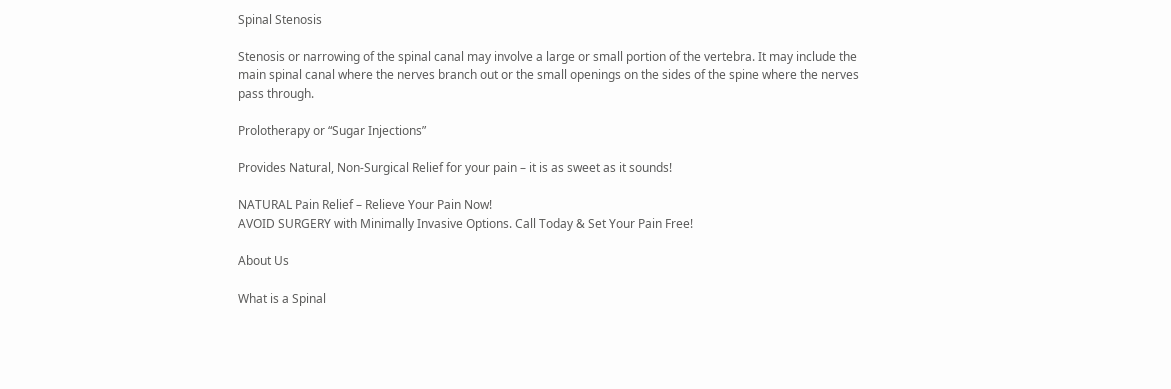Spinal Stenosis

Stenosis or narrowing of the spinal canal may involve a large or small portion of the vertebra. It may include the main spinal canal where the nerves branch out or the small openings on the sides of the spine where the nerves pass through.

Prolotherapy or “Sugar Injections”

Provides Natural, Non-Surgical Relief for your pain – it is as sweet as it sounds!

NATURAL Pain Relief – Relieve Your Pain Now!
AVOID SURGERY with Minimally Invasive Options. Call Today & Set Your Pain Free!

About Us

What is a Spinal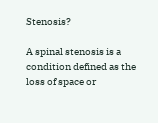Stenosis?

A spinal stenosis is a condition defined as the loss of space or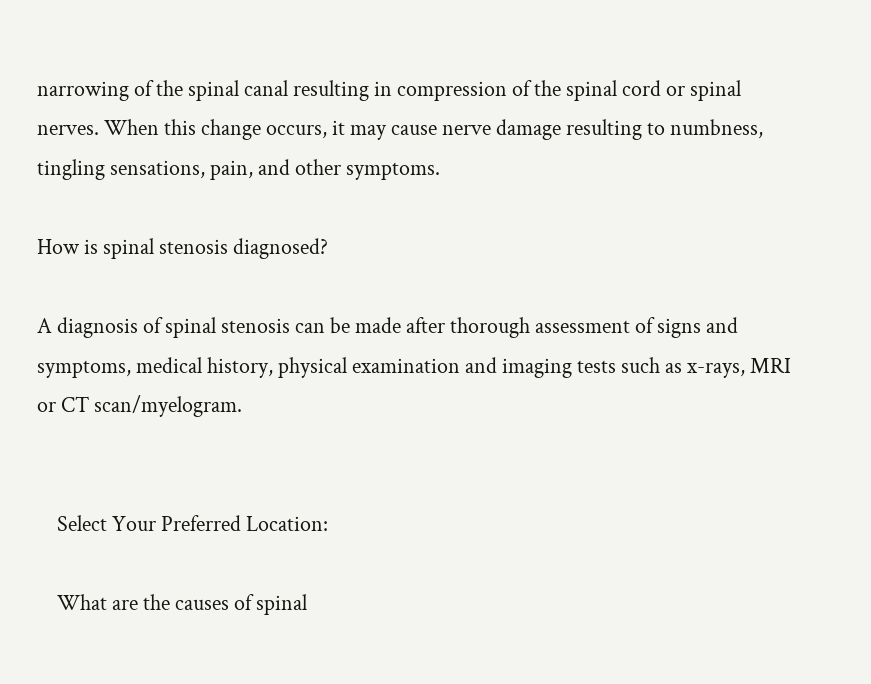narrowing of the spinal canal resulting in compression of the spinal cord or spinal nerves. When this change occurs, it may cause nerve damage resulting to numbness, tingling sensations, pain, and other symptoms.

How is spinal stenosis diagnosed?

A diagnosis of spinal stenosis can be made after thorough assessment of signs and symptoms, medical history, physical examination and imaging tests such as x-rays, MRI or CT scan/myelogram.


    Select Your Preferred Location:

    What are the causes of spinal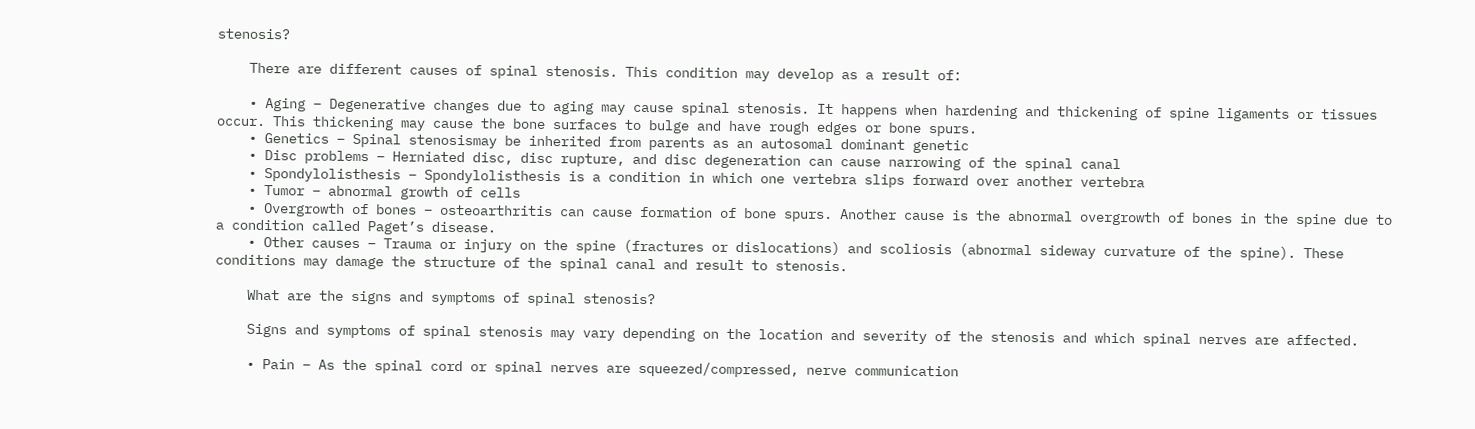stenosis?

    There are different causes of spinal stenosis. This condition may develop as a result of:

    • Aging – Degenerative changes due to aging may cause spinal stenosis. It happens when hardening and thickening of spine ligaments or tissues occur. This thickening may cause the bone surfaces to bulge and have rough edges or bone spurs.
    • Genetics – Spinal stenosismay be inherited from parents as an autosomal dominant genetic
    • Disc problems – Herniated disc, disc rupture, and disc degeneration can cause narrowing of the spinal canal
    • Spondylolisthesis – Spondylolisthesis is a condition in which one vertebra slips forward over another vertebra
    • Tumor – abnormal growth of cells
    • Overgrowth of bones – osteoarthritis can cause formation of bone spurs. Another cause is the abnormal overgrowth of bones in the spine due to a condition called Paget’s disease.
    • Other causes – Trauma or injury on the spine (fractures or dislocations) and scoliosis (abnormal sideway curvature of the spine). These conditions may damage the structure of the spinal canal and result to stenosis.

    What are the signs and symptoms of spinal stenosis?

    Signs and symptoms of spinal stenosis may vary depending on the location and severity of the stenosis and which spinal nerves are affected.

    • Pain – As the spinal cord or spinal nerves are squeezed/compressed, nerve communication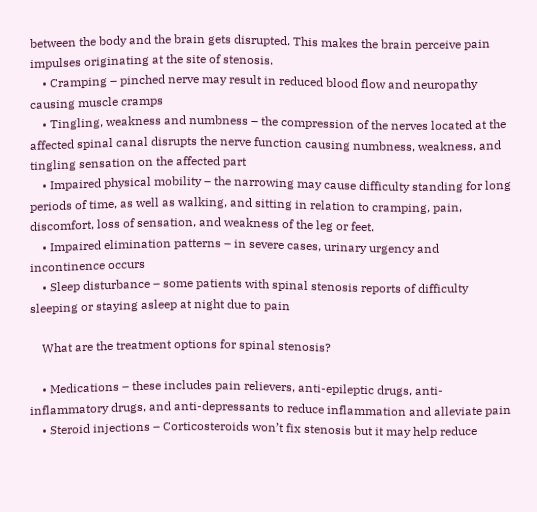between the body and the brain gets disrupted. This makes the brain perceive pain impulses originating at the site of stenosis.
    • Cramping – pinched nerve may result in reduced blood flow and neuropathy causing muscle cramps
    • Tingling, weakness and numbness – the compression of the nerves located at the affected spinal canal disrupts the nerve function causing numbness, weakness, and tingling sensation on the affected part
    • Impaired physical mobility – the narrowing may cause difficulty standing for long periods of time, as well as walking, and sitting in relation to cramping, pain, discomfort, loss of sensation, and weakness of the leg or feet.
    • Impaired elimination patterns – in severe cases, urinary urgency and incontinence occurs
    • Sleep disturbance – some patients with spinal stenosis reports of difficulty sleeping or staying asleep at night due to pain

    What are the treatment options for spinal stenosis?

    • Medications – these includes pain relievers, anti-epileptic drugs, anti-inflammatory drugs, and anti-depressants to reduce inflammation and alleviate pain
    • Steroid injections – Corticosteroids won’t fix stenosis but it may help reduce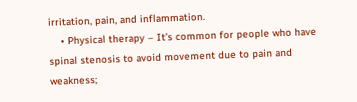irritation, pain, and inflammation.
    • Physical therapy – It’s common for people who have spinal stenosis to avoid movement due to pain and weakness;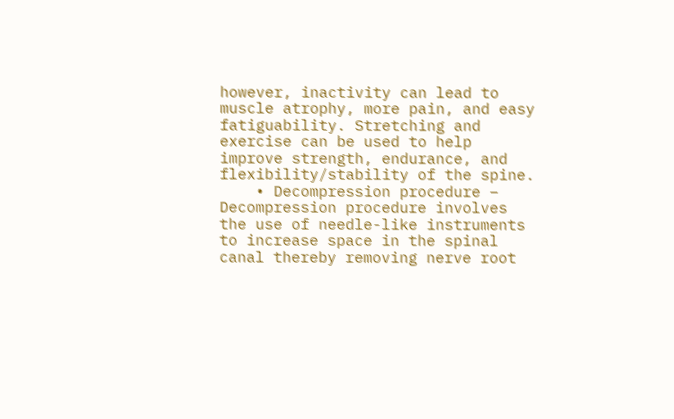however, inactivity can lead to muscle atrophy, more pain, and easy fatiguability. Stretching and exercise can be used to help improve strength, endurance, and flexibility/stability of the spine.
    • Decompression procedure – Decompression procedure involves the use of needle-like instruments to increase space in the spinal canal thereby removing nerve root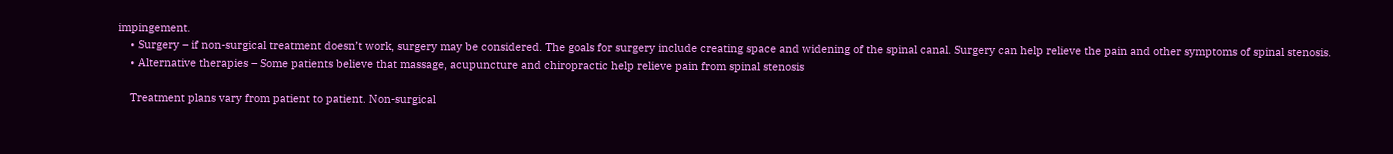impingement.
    • Surgery – if non-surgical treatment doesn’t work, surgery may be considered. The goals for surgery include creating space and widening of the spinal canal. Surgery can help relieve the pain and other symptoms of spinal stenosis.
    • Alternative therapies – Some patients believe that massage, acupuncture and chiropractic help relieve pain from spinal stenosis

    Treatment plans vary from patient to patient. Non-surgical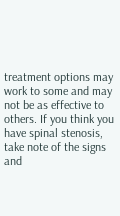treatment options may work to some and may not be as effective to others. If you think you have spinal stenosis, take note of the signs and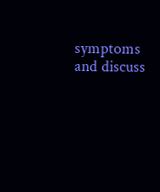symptoms and discuss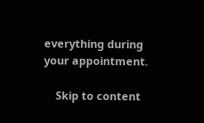everything during your appointment.

    Skip to content